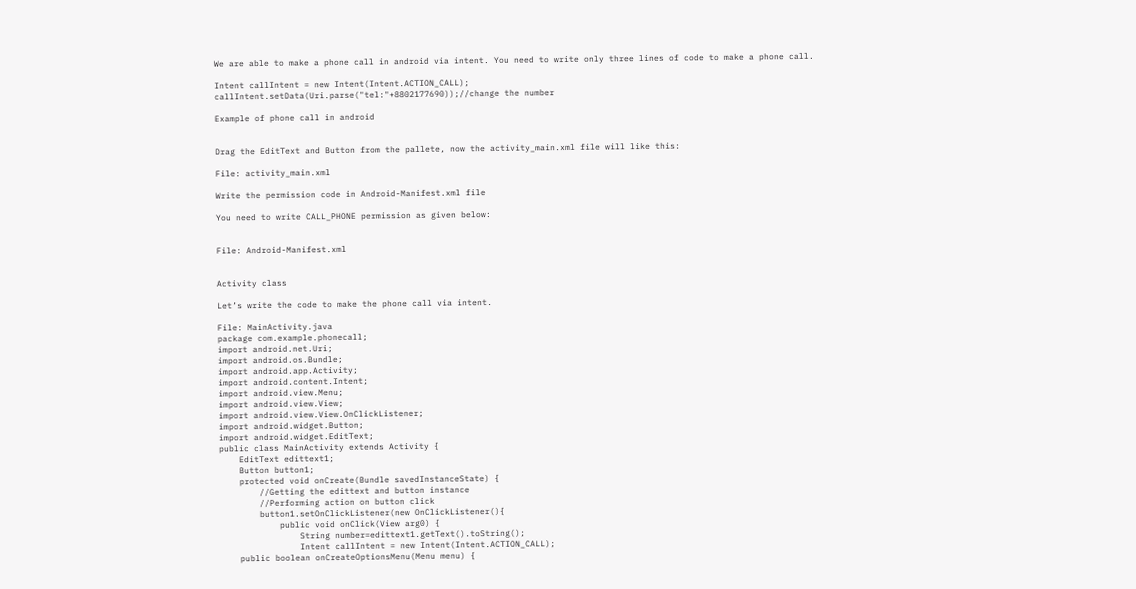We are able to make a phone call in android via intent. You need to write only three lines of code to make a phone call.

Intent callIntent = new Intent(Intent.ACTION_CALL);
callIntent.setData(Uri.parse("tel:"+8802177690));//change the number

Example of phone call in android


Drag the EditText and Button from the pallete, now the activity_main.xml file will like this:

File: activity_main.xml

Write the permission code in Android-Manifest.xml file

You need to write CALL_PHONE permission as given below:


File: Android-Manifest.xml


Activity class

Let’s write the code to make the phone call via intent.

File: MainActivity.java
package com.example.phonecall;
import android.net.Uri;
import android.os.Bundle;
import android.app.Activity;
import android.content.Intent;
import android.view.Menu;
import android.view.View;
import android.view.View.OnClickListener;
import android.widget.Button;
import android.widget.EditText;
public class MainActivity extends Activity {
    EditText edittext1;
    Button button1;
    protected void onCreate(Bundle savedInstanceState) {
        //Getting the edittext and button instance
        //Performing action on button click
        button1.setOnClickListener(new OnClickListener(){
            public void onClick(View arg0) {
                String number=edittext1.getText().toString();
                Intent callIntent = new Intent(Intent.ACTION_CALL);
    public boolean onCreateOptionsMenu(Menu menu) {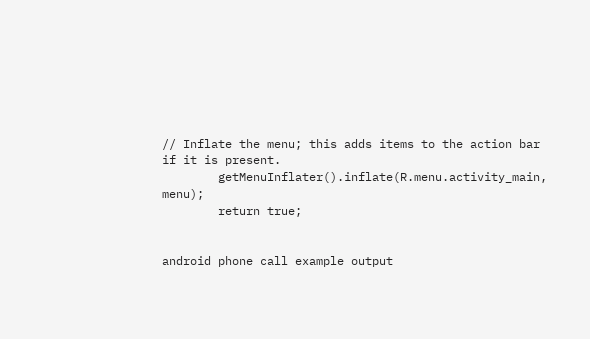// Inflate the menu; this adds items to the action bar if it is present.
        getMenuInflater().inflate(R.menu.activity_main, menu);
        return true;


android phone call example output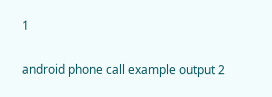1

android phone call example output 2